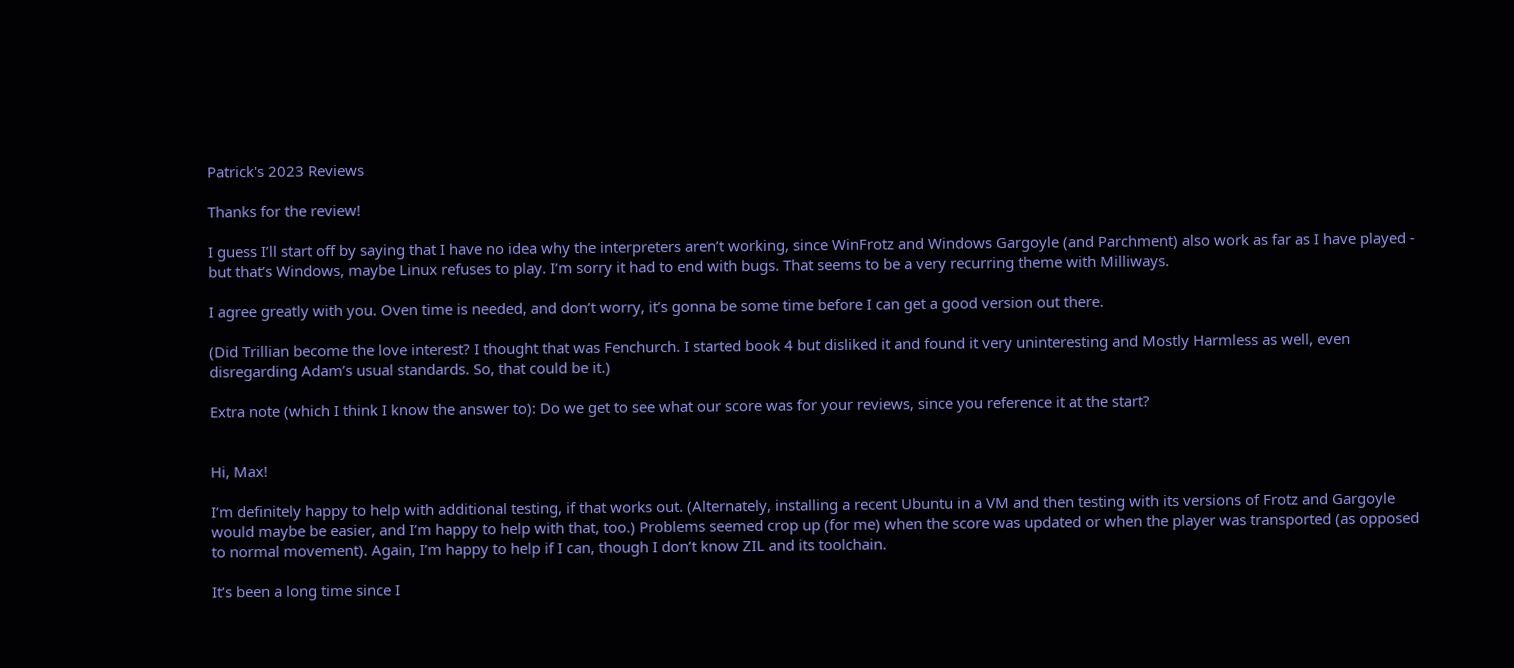Patrick's 2023 Reviews

Thanks for the review!

I guess I’ll start off by saying that I have no idea why the interpreters aren’t working, since WinFrotz and Windows Gargoyle (and Parchment) also work as far as I have played - but that’s Windows, maybe Linux refuses to play. I’m sorry it had to end with bugs. That seems to be a very recurring theme with Milliways.

I agree greatly with you. Oven time is needed, and don’t worry, it’s gonna be some time before I can get a good version out there.

(Did Trillian become the love interest? I thought that was Fenchurch. I started book 4 but disliked it and found it very uninteresting and Mostly Harmless as well, even disregarding Adam’s usual standards. So, that could be it.)

Extra note (which I think I know the answer to): Do we get to see what our score was for your reviews, since you reference it at the start?


Hi, Max!

I’m definitely happy to help with additional testing, if that works out. (Alternately, installing a recent Ubuntu in a VM and then testing with its versions of Frotz and Gargoyle would maybe be easier, and I’m happy to help with that, too.) Problems seemed crop up (for me) when the score was updated or when the player was transported (as opposed to normal movement). Again, I’m happy to help if I can, though I don’t know ZIL and its toolchain.

It’s been a long time since I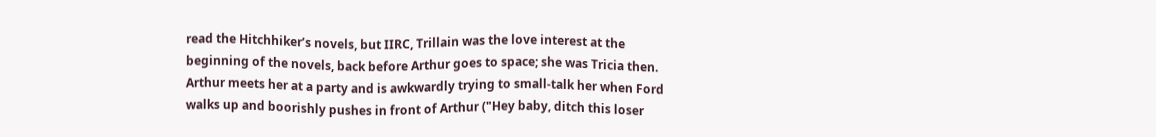read the Hitchhiker’s novels, but IIRC, Trillain was the love interest at the beginning of the novels, back before Arthur goes to space; she was Tricia then. Arthur meets her at a party and is awkwardly trying to small-talk her when Ford walks up and boorishly pushes in front of Arthur ("Hey baby, ditch this loser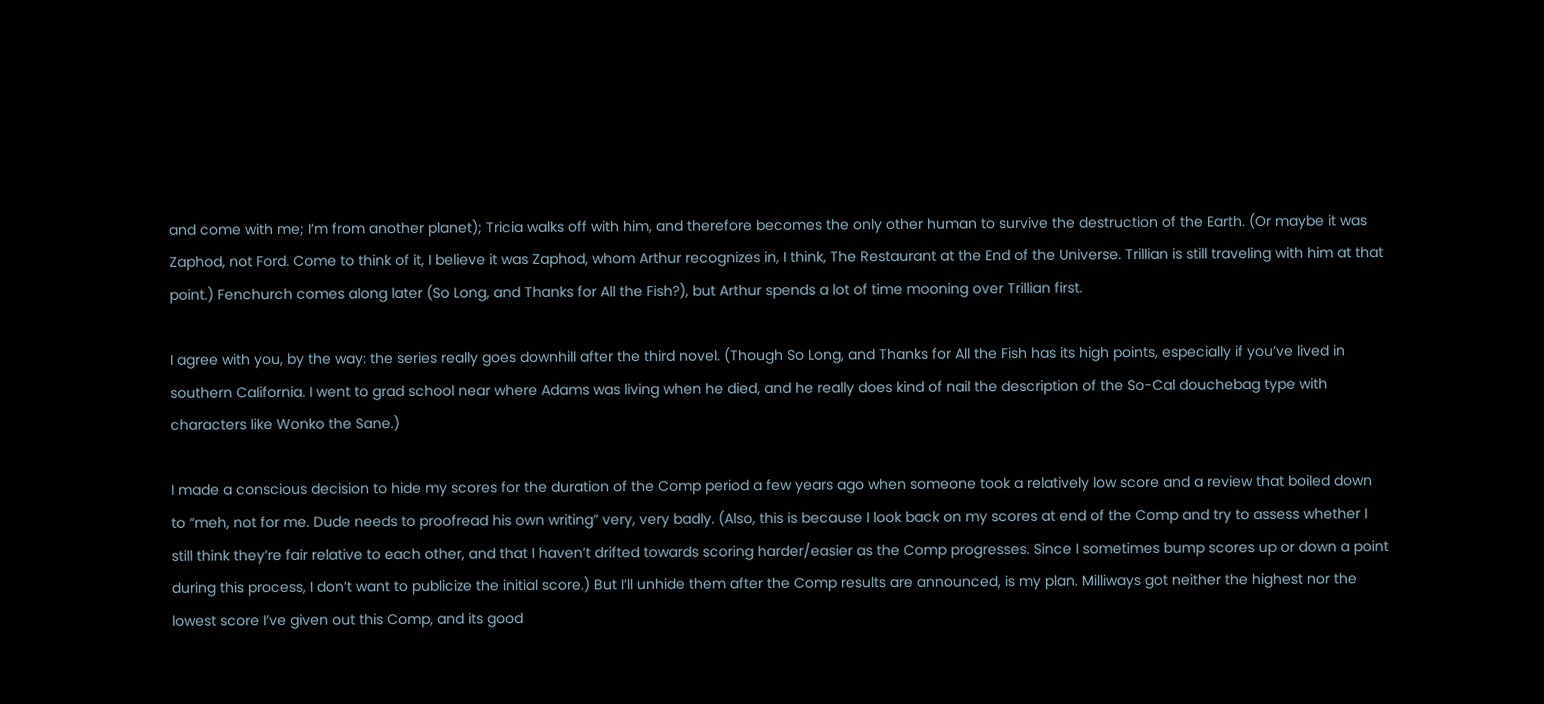and come with me; I’m from another planet); Tricia walks off with him, and therefore becomes the only other human to survive the destruction of the Earth. (Or maybe it was Zaphod, not Ford. Come to think of it, I believe it was Zaphod, whom Arthur recognizes in, I think, The Restaurant at the End of the Universe. Trillian is still traveling with him at that point.) Fenchurch comes along later (So Long, and Thanks for All the Fish?), but Arthur spends a lot of time mooning over Trillian first.

I agree with you, by the way: the series really goes downhill after the third novel. (Though So Long, and Thanks for All the Fish has its high points, especially if you’ve lived in southern California. I went to grad school near where Adams was living when he died, and he really does kind of nail the description of the So-Cal douchebag type with characters like Wonko the Sane.)

I made a conscious decision to hide my scores for the duration of the Comp period a few years ago when someone took a relatively low score and a review that boiled down to “meh, not for me. Dude needs to proofread his own writing” very, very badly. (Also, this is because I look back on my scores at end of the Comp and try to assess whether I still think they’re fair relative to each other, and that I haven’t drifted towards scoring harder/easier as the Comp progresses. Since I sometimes bump scores up or down a point during this process, I don’t want to publicize the initial score.) But I’ll unhide them after the Comp results are announced, is my plan. Milliways got neither the highest nor the lowest score I’ve given out this Comp, and its good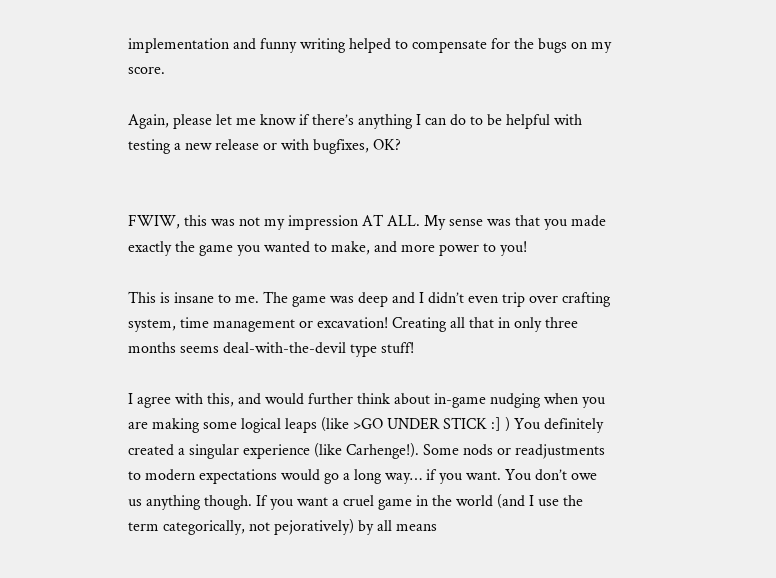implementation and funny writing helped to compensate for the bugs on my score.

Again, please let me know if there’s anything I can do to be helpful with testing a new release or with bugfixes, OK?


FWIW, this was not my impression AT ALL. My sense was that you made exactly the game you wanted to make, and more power to you!

This is insane to me. The game was deep and I didn’t even trip over crafting system, time management or excavation! Creating all that in only three months seems deal-with-the-devil type stuff!

I agree with this, and would further think about in-game nudging when you are making some logical leaps (like >GO UNDER STICK :] ) You definitely created a singular experience (like Carhenge!). Some nods or readjustments to modern expectations would go a long way… if you want. You don’t owe us anything though. If you want a cruel game in the world (and I use the term categorically, not pejoratively) by all means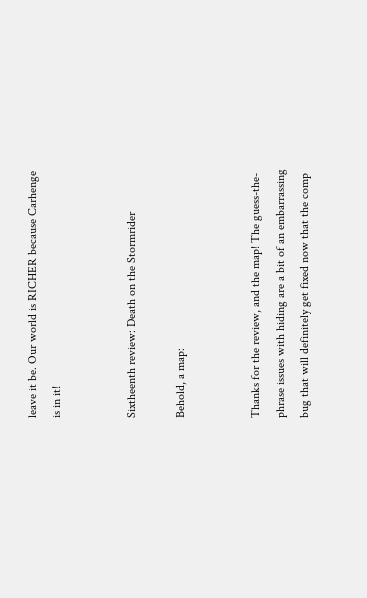leave it be. Our world is RICHER because Carhenge is in it!


Sixtheenth review: Death on the Stormrider

Behold, a map:


Thanks for the review, and the map! The guess-the-phrase issues with hiding are a bit of an embarrassing bug that will definitely get fixed now that the comp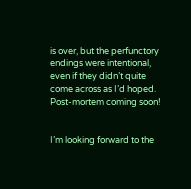is over, but the perfunctory endings were intentional, even if they didn’t quite come across as I’d hoped. Post-mortem coming soon!


I’m looking forward to the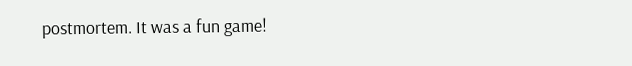postmortem. It was a fun game!